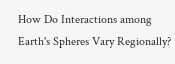How Do Interactions among Earth's Spheres Vary Regionally?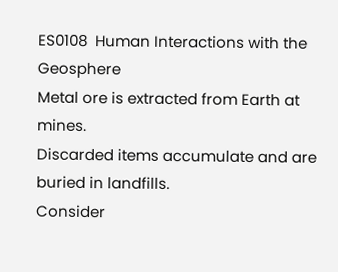ES0108  Human Interactions with the Geosphere
Metal ore is extracted from Earth at mines.
Discarded items accumulate and are buried in landfills.
Consider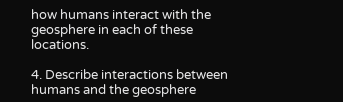how humans interact with the geosphere in each of these locations.

4. Describe interactions between humans and the geosphere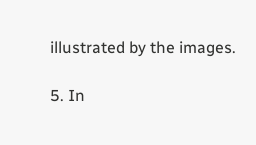illustrated by the images.

5. In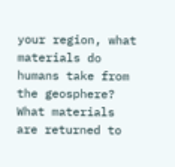your region, what materials do humans take from the geosphere? What materials are returned to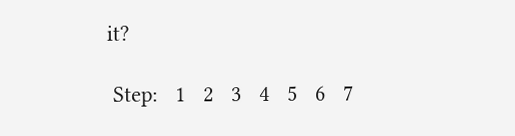it?

 Step:   1   2   3   4   5   6   7